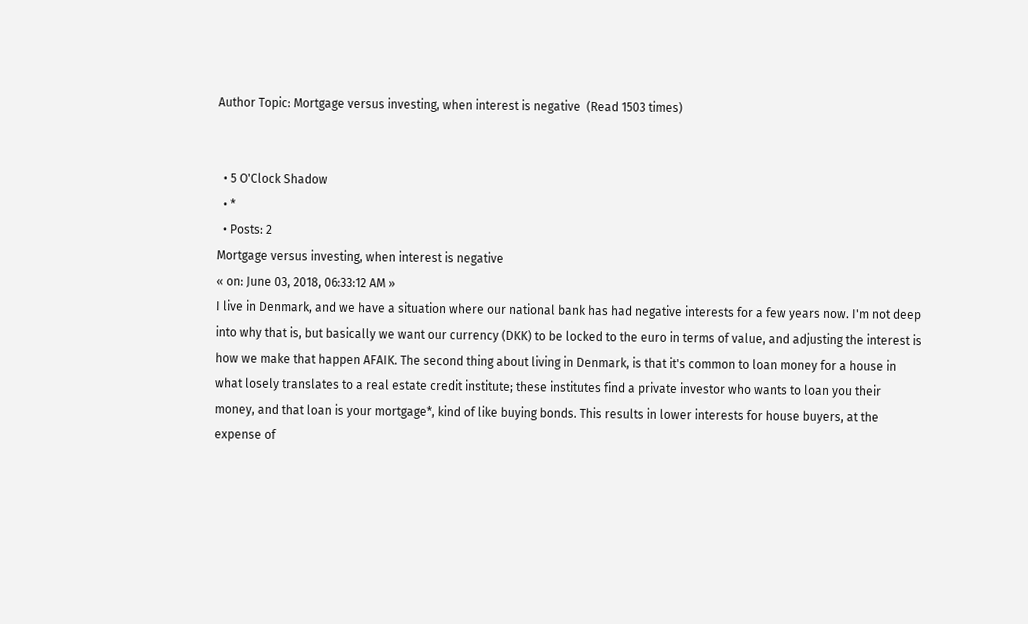Author Topic: Mortgage versus investing, when interest is negative  (Read 1503 times)


  • 5 O'Clock Shadow
  • *
  • Posts: 2
Mortgage versus investing, when interest is negative
« on: June 03, 2018, 06:33:12 AM »
I live in Denmark, and we have a situation where our national bank has had negative interests for a few years now. I'm not deep into why that is, but basically we want our currency (DKK) to be locked to the euro in terms of value, and adjusting the interest is how we make that happen AFAIK. The second thing about living in Denmark, is that it's common to loan money for a house in what losely translates to a real estate credit institute; these institutes find a private investor who wants to loan you their money, and that loan is your mortgage*, kind of like buying bonds. This results in lower interests for house buyers, at the expense of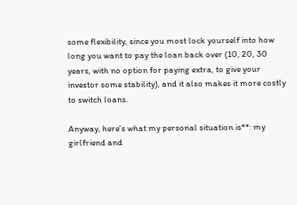some flexibility, since you most lock yourself into how long you want to pay the loan back over (10, 20, 30 years, with no option for paying extra, to give your investor some stability), and it also makes it more costly to switch loans.

Anyway, here's what my personal situation is**: my girlfriend and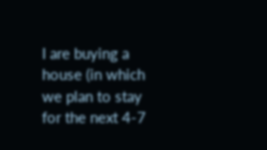I are buying a house (in which we plan to stay for the next 4-7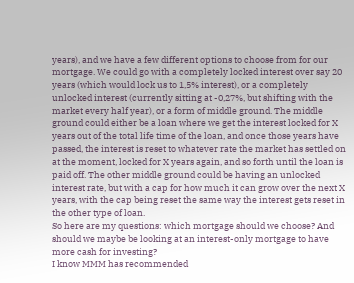years), and we have a few different options to choose from for our mortgage. We could go with a completely locked interest over say 20 years (which would lock us to 1,5% interest), or a completely unlocked interest (currently sitting at -0,27%, but shifting with the market every half year), or a form of middle ground. The middle ground could either be a loan where we get the interest locked for X years out of the total life time of the loan, and once those years have passed, the interest is reset to whatever rate the market has settled on at the moment, locked for X years again, and so forth until the loan is paid off. The other middle ground could be having an unlocked interest rate, but with a cap for how much it can grow over the next X years, with the cap being reset the same way the interest gets reset in the other type of loan.
So here are my questions: which mortgage should we choose? And should we maybe be looking at an interest-only mortgage to have more cash for investing?
I know MMM has recommended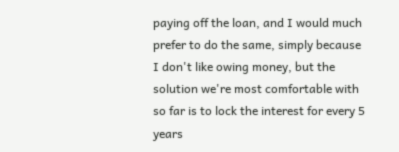paying off the loan, and I would much prefer to do the same, simply because I don't like owing money, but the solution we're most comfortable with so far is to lock the interest for every 5 years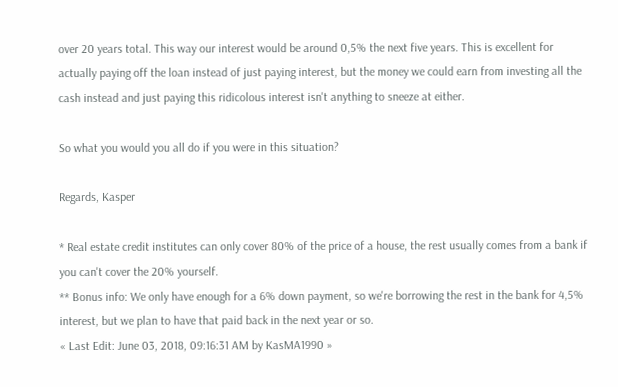over 20 years total. This way our interest would be around 0,5% the next five years. This is excellent for actually paying off the loan instead of just paying interest, but the money we could earn from investing all the cash instead and just paying this ridicolous interest isn't anything to sneeze at either.

So what you would you all do if you were in this situation?

Regards, Kasper

* Real estate credit institutes can only cover 80% of the price of a house, the rest usually comes from a bank if you can't cover the 20% yourself.
** Bonus info: We only have enough for a 6% down payment, so we're borrowing the rest in the bank for 4,5% interest, but we plan to have that paid back in the next year or so.
« Last Edit: June 03, 2018, 09:16:31 AM by KasMA1990 »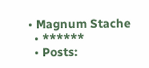• Magnum Stache
  • ******
  • Posts: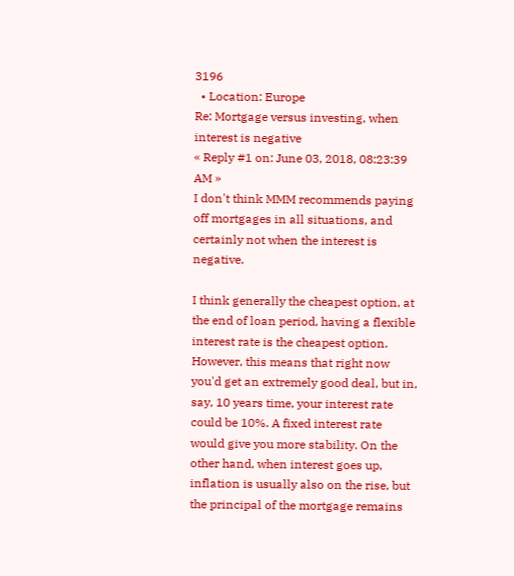3196
  • Location: Europe
Re: Mortgage versus investing, when interest is negative
« Reply #1 on: June 03, 2018, 08:23:39 AM »
I don't think MMM recommends paying off mortgages in all situations, and certainly not when the interest is negative.

I think generally the cheapest option, at the end of loan period, having a flexible interest rate is the cheapest option. However, this means that right now you'd get an extremely good deal, but in, say, 10 years time, your interest rate could be 10%. A fixed interest rate would give you more stability. On the other hand, when interest goes up, inflation is usually also on the rise, but the principal of the mortgage remains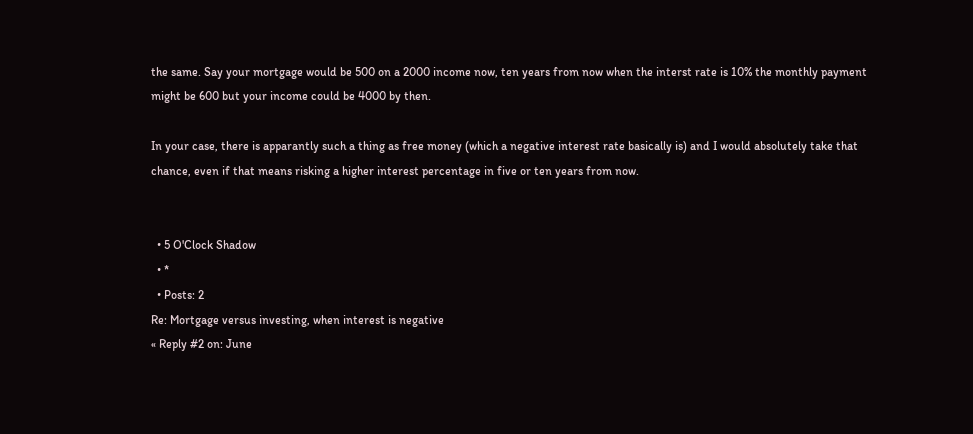the same. Say your mortgage would be 500 on a 2000 income now, ten years from now when the interst rate is 10% the monthly payment might be 600 but your income could be 4000 by then.

In your case, there is apparantly such a thing as free money (which a negative interest rate basically is) and I would absolutely take that chance, even if that means risking a higher interest percentage in five or ten years from now.


  • 5 O'Clock Shadow
  • *
  • Posts: 2
Re: Mortgage versus investing, when interest is negative
« Reply #2 on: June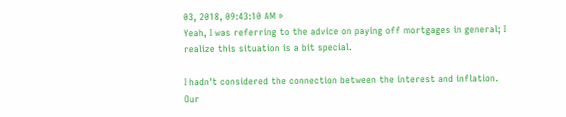03, 2018, 09:43:10 AM »
Yeah, I was referring to the advice on paying off mortgages in general; I realize this situation is a bit special.

I hadn't considered the connection between the interest and inflation. Our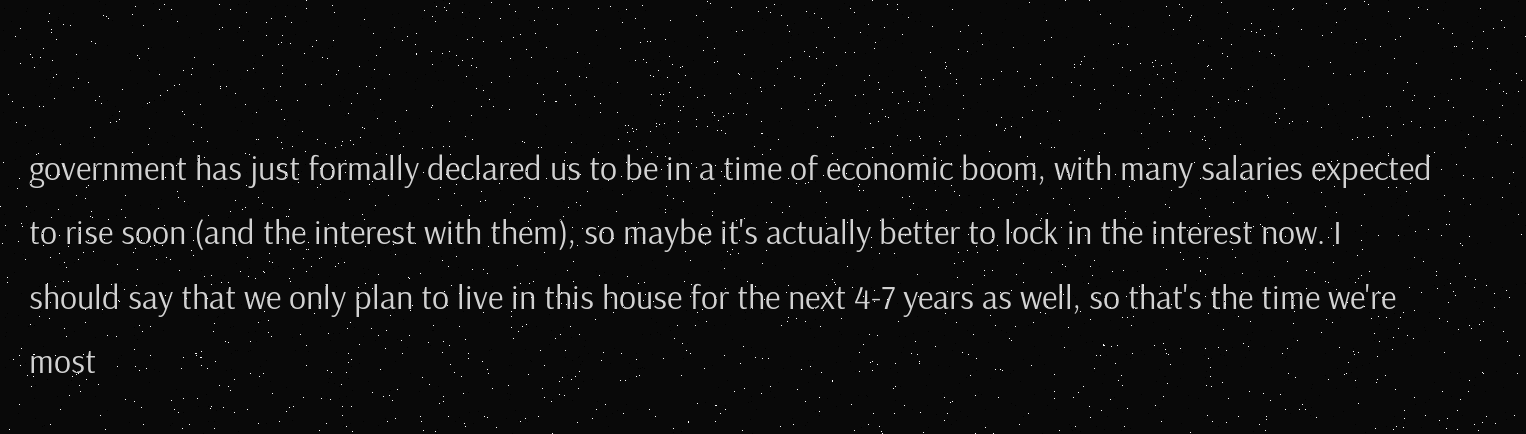government has just formally declared us to be in a time of economic boom, with many salaries expected to rise soon (and the interest with them), so maybe it's actually better to lock in the interest now. I should say that we only plan to live in this house for the next 4-7 years as well, so that's the time we're most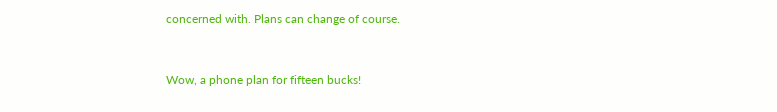concerned with. Plans can change of course.


Wow, a phone plan for fifteen bucks!